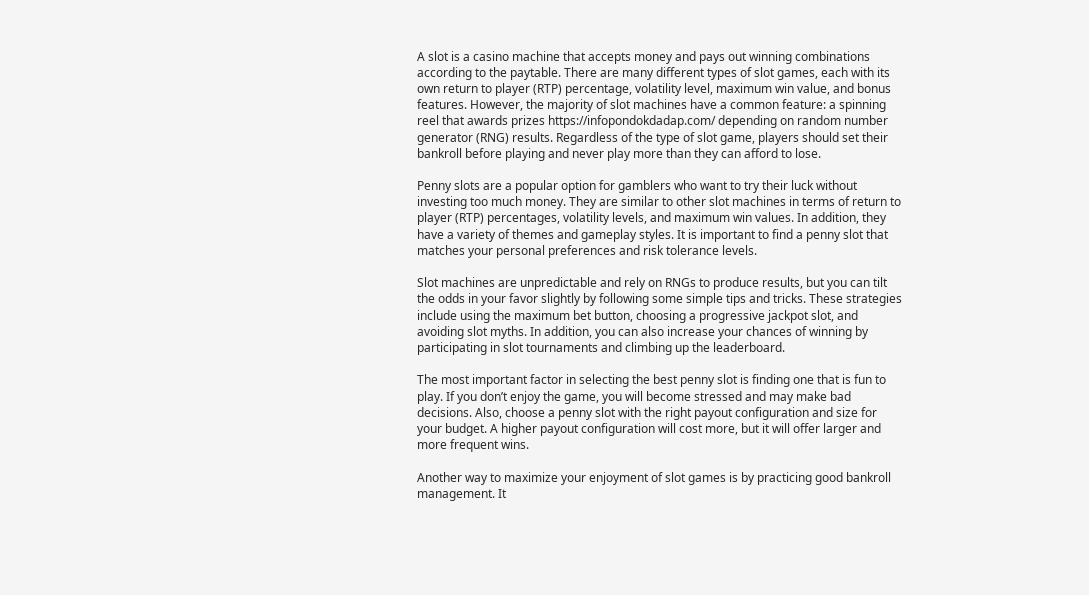A slot is a casino machine that accepts money and pays out winning combinations according to the paytable. There are many different types of slot games, each with its own return to player (RTP) percentage, volatility level, maximum win value, and bonus features. However, the majority of slot machines have a common feature: a spinning reel that awards prizes https://infopondokdadap.com/ depending on random number generator (RNG) results. Regardless of the type of slot game, players should set their bankroll before playing and never play more than they can afford to lose.

Penny slots are a popular option for gamblers who want to try their luck without investing too much money. They are similar to other slot machines in terms of return to player (RTP) percentages, volatility levels, and maximum win values. In addition, they have a variety of themes and gameplay styles. It is important to find a penny slot that matches your personal preferences and risk tolerance levels.

Slot machines are unpredictable and rely on RNGs to produce results, but you can tilt the odds in your favor slightly by following some simple tips and tricks. These strategies include using the maximum bet button, choosing a progressive jackpot slot, and avoiding slot myths. In addition, you can also increase your chances of winning by participating in slot tournaments and climbing up the leaderboard.

The most important factor in selecting the best penny slot is finding one that is fun to play. If you don’t enjoy the game, you will become stressed and may make bad decisions. Also, choose a penny slot with the right payout configuration and size for your budget. A higher payout configuration will cost more, but it will offer larger and more frequent wins.

Another way to maximize your enjoyment of slot games is by practicing good bankroll management. It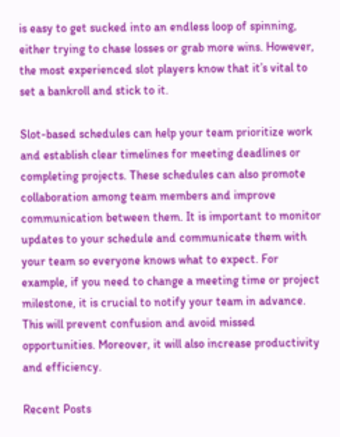is easy to get sucked into an endless loop of spinning, either trying to chase losses or grab more wins. However, the most experienced slot players know that it’s vital to set a bankroll and stick to it.

Slot-based schedules can help your team prioritize work and establish clear timelines for meeting deadlines or completing projects. These schedules can also promote collaboration among team members and improve communication between them. It is important to monitor updates to your schedule and communicate them with your team so everyone knows what to expect. For example, if you need to change a meeting time or project milestone, it is crucial to notify your team in advance. This will prevent confusion and avoid missed opportunities. Moreover, it will also increase productivity and efficiency.

Recent Posts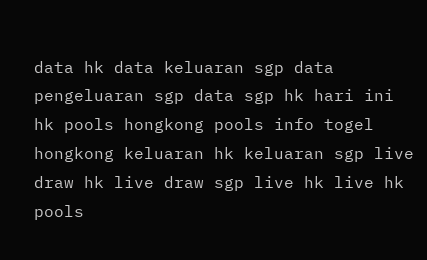data hk data keluaran sgp data pengeluaran sgp data sgp hk hari ini hk pools hongkong pools info togel hongkong keluaran hk keluaran sgp live draw hk live draw sgp live hk live hk pools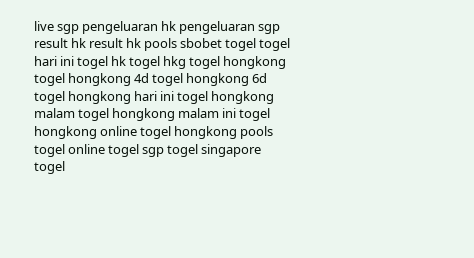live sgp pengeluaran hk pengeluaran sgp result hk result hk pools sbobet togel togel hari ini togel hk togel hkg togel hongkong togel hongkong 4d togel hongkong 6d togel hongkong hari ini togel hongkong malam togel hongkong malam ini togel hongkong online togel hongkong pools togel online togel sgp togel singapore togel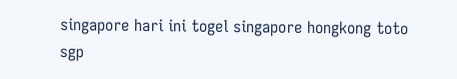singapore hari ini togel singapore hongkong toto sgp